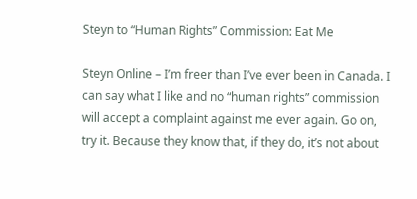Steyn to “Human Rights” Commission: Eat Me

Steyn Online – I’m freer than I’ve ever been in Canada. I can say what I like and no “human rights” commission will accept a complaint against me ever again. Go on, try it. Because they know that, if they do, it’s not about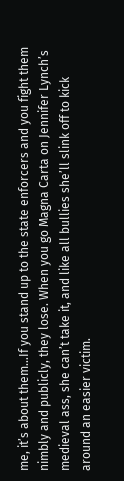me, it’s about them…If you stand up to the state enforcers and you fight them nimbly and publicly, they lose. When you go Magna Carta on Jennifer Lynch’s medieval ass, she can’t take it, and like all bullies she’ll slink off to kick around an easier victim.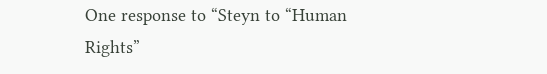One response to “Steyn to “Human Rights”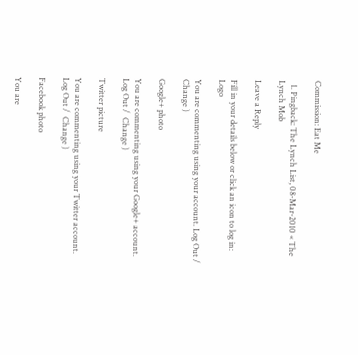Commission: Eat Me

  1. Pingback: The Lynch List, 08-Mar-2010 « The Lynch Mob

Leave a Reply

Fill in your details below or click an icon to log in: Logo

You are commenting using your account. Log Out /  Change )

Google+ photo

You are commenting using your Google+ account. Log Out /  Change )

Twitter picture

You are commenting using your Twitter account. Log Out /  Change )

Facebook photo

You are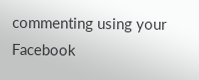commenting using your Facebook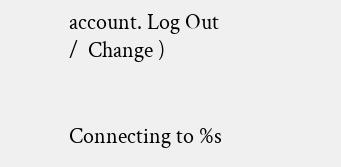account. Log Out /  Change )


Connecting to %s